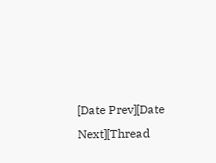[Date Prev][Date Next][Thread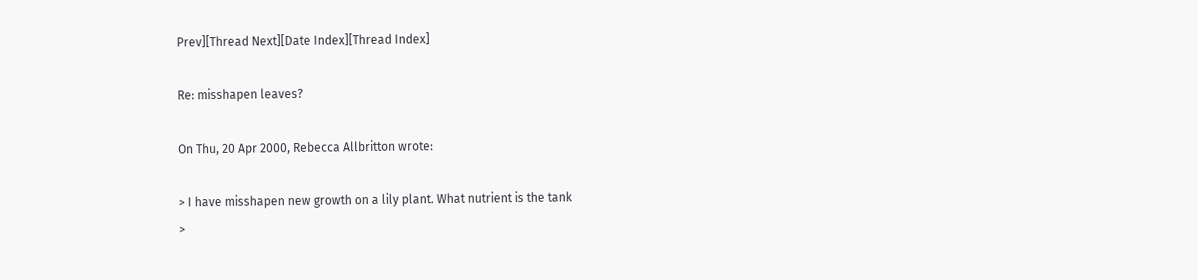Prev][Thread Next][Date Index][Thread Index]

Re: misshapen leaves?

On Thu, 20 Apr 2000, Rebecca Allbritton wrote:

> I have misshapen new growth on a lily plant. What nutrient is the tank
>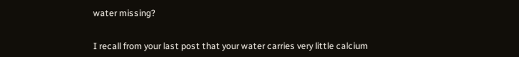water missing?


I recall from your last post that your water carries very little calcium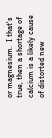or magnesium.  I that's true, then a shortage of calcium is a likely cause
of distorted new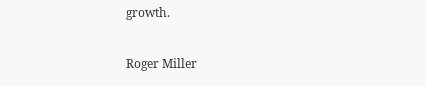growth.

Roger Miller